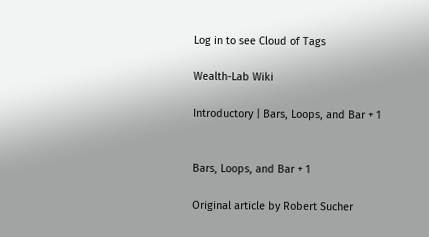Log in to see Cloud of Tags

Wealth-Lab Wiki

Introductory | Bars, Loops, and Bar + 1


Bars, Loops, and Bar + 1

Original article by Robert Sucher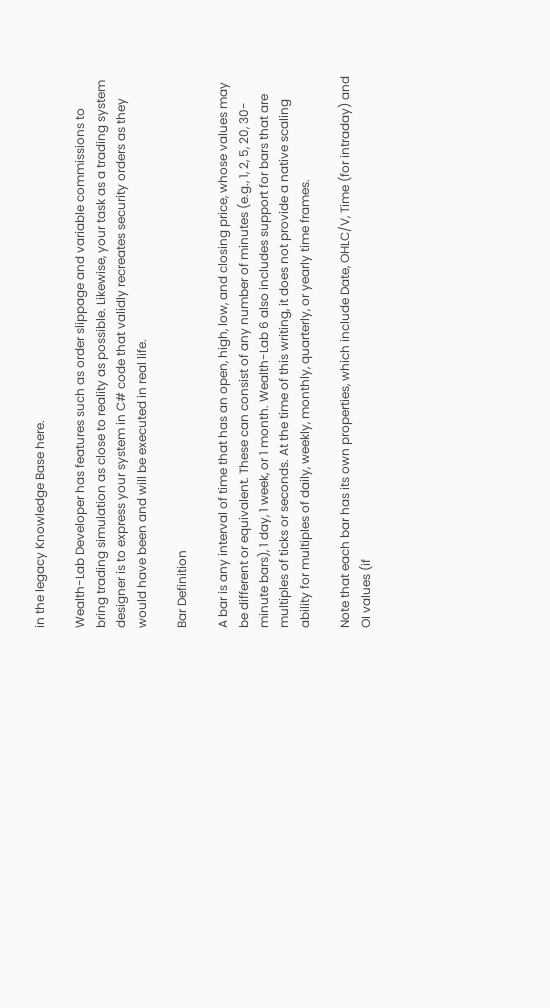in the legacy Knowledge Base here.

Wealth-Lab Developer has features such as order slippage and variable commissions to bring trading simulation as close to reality as possible. Likewise, your task as a trading system designer is to express your system in C# code that validly recreates security orders as they would have been and will be executed in real life.

Bar Definition

A bar is any interval of time that has an open, high, low, and closing price, whose values may be different or equivalent. These can consist of any number of minutes (e.g., 1, 2, 5, 20, 30-minute bars), 1 day, 1 week, or 1 month. Wealth-Lab 6 also includes support for bars that are multiples of ticks or seconds. At the time of this writing, it does not provide a native scaling ability for multiples of daily, weekly, monthly, quarterly, or yearly time frames.

Note that each bar has its own properties, which include Date, OHLC/V, Time (for intraday) and OI values (if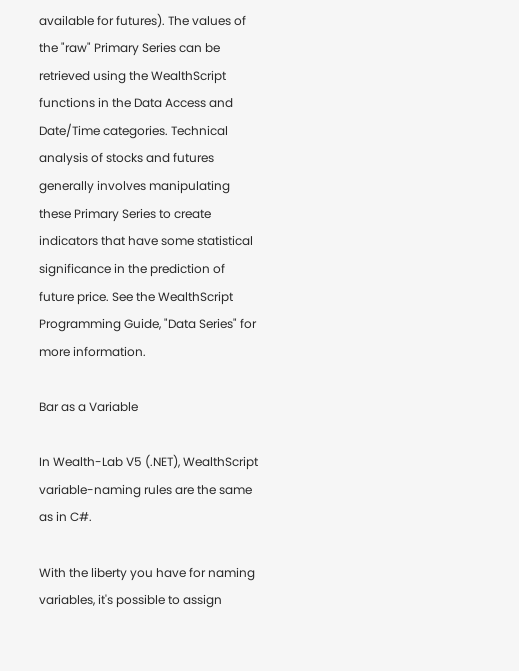available for futures). The values of the "raw" Primary Series can be retrieved using the WealthScript functions in the Data Access and Date/Time categories. Technical analysis of stocks and futures generally involves manipulating these Primary Series to create indicators that have some statistical significance in the prediction of future price. See the WealthScript Programming Guide, "Data Series" for more information.

Bar as a Variable

In Wealth-Lab V5 (.NET), WealthScript variable-naming rules are the same as in C#.

With the liberty you have for naming variables, it's possible to assign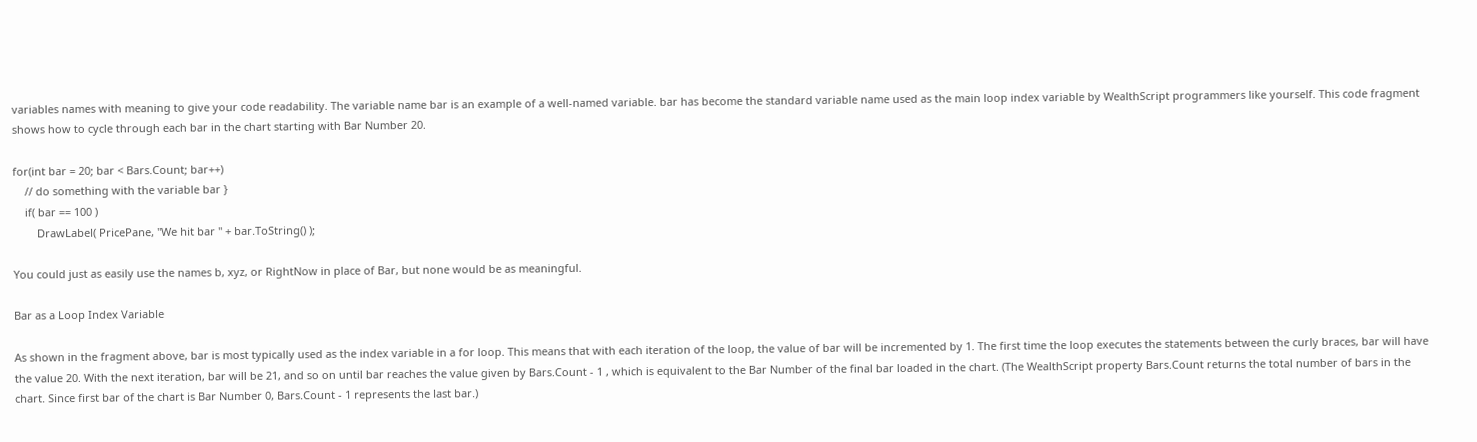variables names with meaning to give your code readability. The variable name bar is an example of a well-named variable. bar has become the standard variable name used as the main loop index variable by WealthScript programmers like yourself. This code fragment shows how to cycle through each bar in the chart starting with Bar Number 20.

for(int bar = 20; bar < Bars.Count; bar++)
    // do something with the variable bar }
    if( bar == 100 )
        DrawLabel( PricePane, "We hit bar " + bar.ToString() );

You could just as easily use the names b, xyz, or RightNow in place of Bar, but none would be as meaningful.

Bar as a Loop Index Variable

As shown in the fragment above, bar is most typically used as the index variable in a for loop. This means that with each iteration of the loop, the value of bar will be incremented by 1. The first time the loop executes the statements between the curly braces, bar will have the value 20. With the next iteration, bar will be 21, and so on until bar reaches the value given by Bars.Count - 1 , which is equivalent to the Bar Number of the final bar loaded in the chart. (The WealthScript property Bars.Count returns the total number of bars in the chart. Since first bar of the chart is Bar Number 0, Bars.Count - 1 represents the last bar.)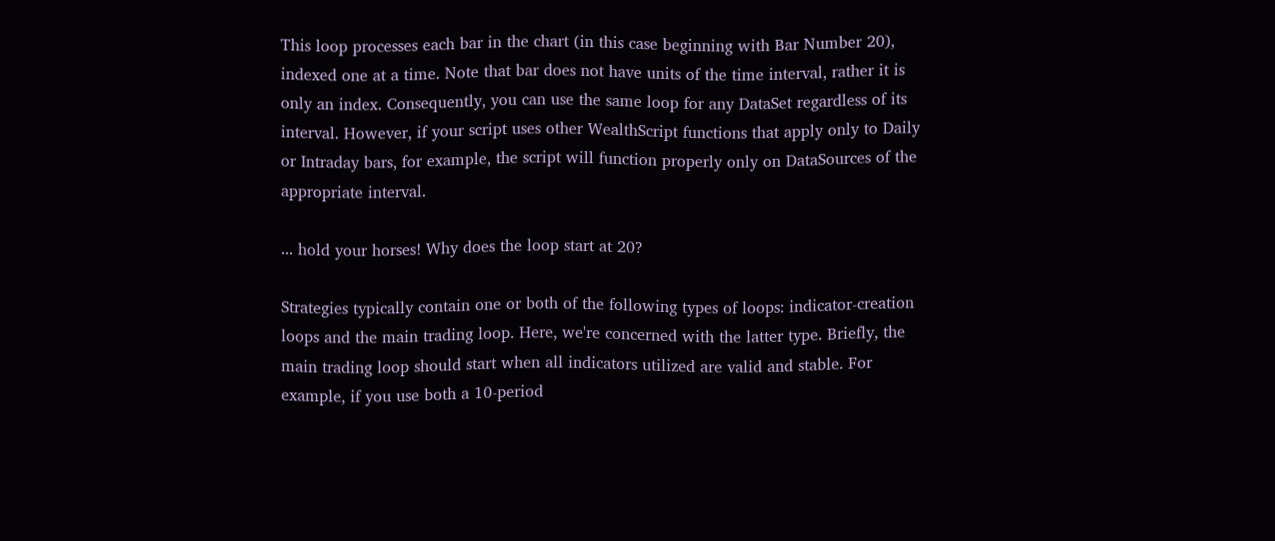This loop processes each bar in the chart (in this case beginning with Bar Number 20), indexed one at a time. Note that bar does not have units of the time interval, rather it is only an index. Consequently, you can use the same loop for any DataSet regardless of its interval. However, if your script uses other WealthScript functions that apply only to Daily or Intraday bars, for example, the script will function properly only on DataSources of the appropriate interval.

... hold your horses! Why does the loop start at 20?

Strategies typically contain one or both of the following types of loops: indicator-creation loops and the main trading loop. Here, we're concerned with the latter type. Briefly, the main trading loop should start when all indicators utilized are valid and stable. For example, if you use both a 10-period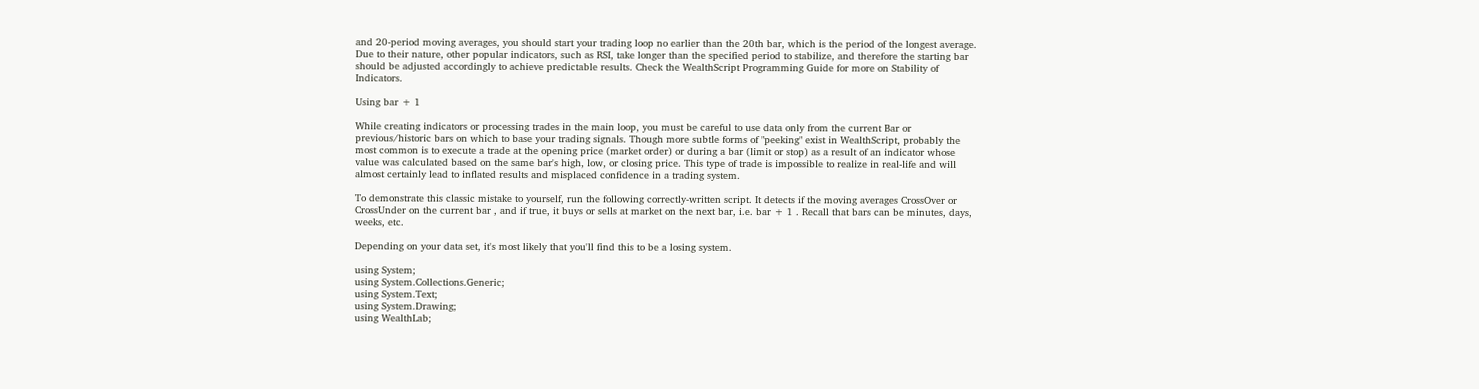and 20-period moving averages, you should start your trading loop no earlier than the 20th bar, which is the period of the longest average. Due to their nature, other popular indicators, such as RSI, take longer than the specified period to stabilize, and therefore the starting bar should be adjusted accordingly to achieve predictable results. Check the WealthScript Programming Guide for more on Stability of Indicators.

Using bar + 1

While creating indicators or processing trades in the main loop, you must be careful to use data only from the current Bar or previous/historic bars on which to base your trading signals. Though more subtle forms of "peeking" exist in WealthScript, probably the most common is to execute a trade at the opening price (market order) or during a bar (limit or stop) as a result of an indicator whose value was calculated based on the same bar's high, low, or closing price. This type of trade is impossible to realize in real-life and will almost certainly lead to inflated results and misplaced confidence in a trading system.

To demonstrate this classic mistake to yourself, run the following correctly-written script. It detects if the moving averages CrossOver or CrossUnder on the current bar , and if true, it buys or sells at market on the next bar, i.e. bar + 1 . Recall that bars can be minutes, days, weeks, etc.

Depending on your data set, it's most likely that you'll find this to be a losing system.

using System;
using System.Collections.Generic;
using System.Text;
using System.Drawing;
using WealthLab;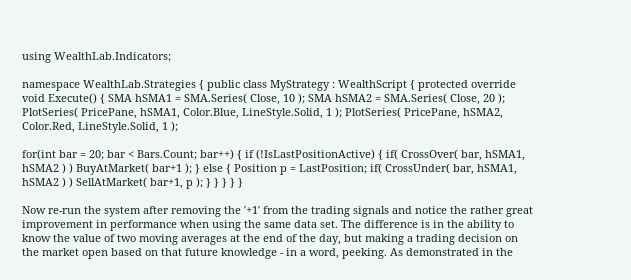using WealthLab.Indicators;

namespace WealthLab.Strategies { public class MyStrategy : WealthScript { protected override void Execute() { SMA hSMA1 = SMA.Series( Close, 10 ); SMA hSMA2 = SMA.Series( Close, 20 ); PlotSeries( PricePane, hSMA1, Color.Blue, LineStyle.Solid, 1 ); PlotSeries( PricePane, hSMA2, Color.Red, LineStyle.Solid, 1 );

for(int bar = 20; bar < Bars.Count; bar++) { if (!IsLastPositionActive) { if( CrossOver( bar, hSMA1, hSMA2 ) ) BuyAtMarket( bar+1 ); } else { Position p = LastPosition; if( CrossUnder( bar, hSMA1, hSMA2 ) ) SellAtMarket( bar+1, p ); } } } } }

Now re-run the system after removing the ′+1′ from the trading signals and notice the rather great improvement in performance when using the same data set. The difference is in the ability to know the value of two moving averages at the end of the day, but making a trading decision on the market open based on that future knowledge - in a word, peeking. As demonstrated in the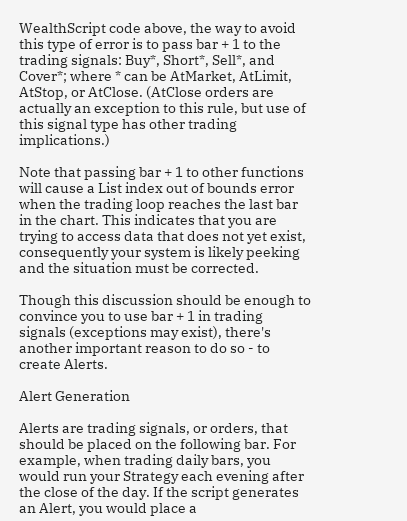WealthScript code above, the way to avoid this type of error is to pass bar + 1 to the trading signals: Buy*, Short*, Sell*, and Cover*; where * can be AtMarket, AtLimit, AtStop, or AtClose. (AtClose orders are actually an exception to this rule, but use of this signal type has other trading implications.)

Note that passing bar + 1 to other functions will cause a List index out of bounds error when the trading loop reaches the last bar in the chart. This indicates that you are trying to access data that does not yet exist, consequently your system is likely peeking and the situation must be corrected.

Though this discussion should be enough to convince you to use bar + 1 in trading signals (exceptions may exist), there's another important reason to do so - to create Alerts.

Alert Generation

Alerts are trading signals, or orders, that should be placed on the following bar. For example, when trading daily bars, you would run your Strategy each evening after the close of the day. If the script generates an Alert, you would place a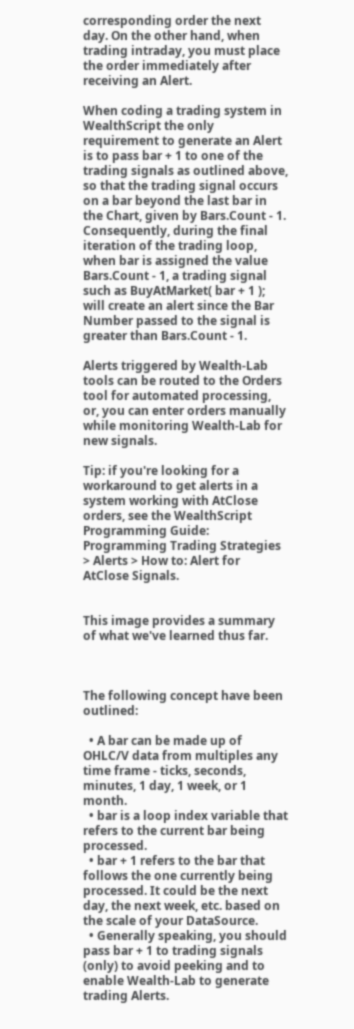corresponding order the next day. On the other hand, when trading intraday, you must place the order immediately after receiving an Alert.

When coding a trading system in WealthScript the only requirement to generate an Alert is to pass bar + 1 to one of the trading signals as outlined above, so that the trading signal occurs on a bar beyond the last bar in the Chart, given by Bars.Count - 1. Consequently, during the final iteration of the trading loop, when bar is assigned the value Bars.Count - 1, a trading signal such as BuyAtMarket( bar + 1 ); will create an alert since the Bar Number passed to the signal is greater than Bars.Count - 1.

Alerts triggered by Wealth-Lab tools can be routed to the Orders tool for automated processing, or, you can enter orders manually while monitoring Wealth-Lab for new signals.

Tip: if you're looking for a workaround to get alerts in a system working with AtClose orders, see the WealthScript Programming Guide: Programming Trading Strategies > Alerts > How to: Alert for AtClose Signals.


This image provides a summary of what we've learned thus far.



The following concept have been outlined:

  • A bar can be made up of OHLC/V data from multiples any time frame - ticks, seconds, minutes, 1 day, 1 week, or 1 month.
  • bar is a loop index variable that refers to the current bar being processed.
  • bar + 1 refers to the bar that follows the one currently being processed. It could be the next day, the next week, etc. based on the scale of your DataSource.
  • Generally speaking, you should pass bar + 1 to trading signals (only) to avoid peeking and to enable Wealth-Lab to generate trading Alerts.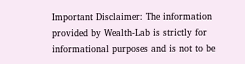Important Disclaimer: The information provided by Wealth-Lab is strictly for informational purposes and is not to be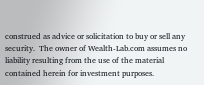construed as advice or solicitation to buy or sell any security.  The owner of Wealth-Lab.com assumes no liability resulting from the use of the material contained herein for investment purposes.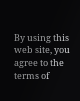By using this web site, you agree to the terms of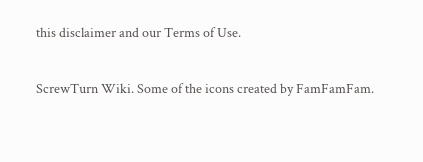this disclaimer and our Terms of Use.

ScrewTurn Wiki. Some of the icons created by FamFamFam.